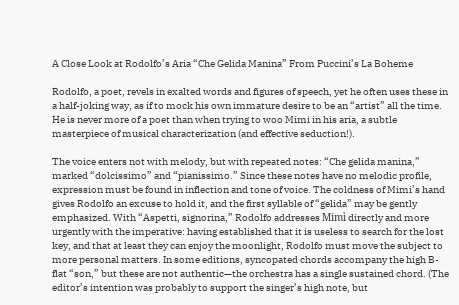A Close Look at Rodolfo’s Aria “Che Gelida Manina” From Puccini’s La Boheme

Rodolfo, a poet, revels in exalted words and figures of speech, yet he often uses these in a half-joking way, as if to mock his own immature desire to be an “artist” all the time. He is never more of a poet than when trying to woo Mimi in his aria, a subtle masterpiece of musical characterization (and effective seduction!).

The voice enters not with melody, but with repeated notes: “Che gelida manina,” marked “dolcissimo” and “pianissimo.” Since these notes have no melodic profile, expression must be found in inflection and tone of voice. The coldness of Mimi’s hand gives Rodolfo an excuse to hold it, and the first syllable of “gelida” may be gently emphasized. With “Aspetti, signorina,” Rodolfo addresses Mimì directly and more urgently with the imperative: having established that it is useless to search for the lost key, and that at least they can enjoy the moonlight, Rodolfo must move the subject to more personal matters. In some editions, syncopated chords accompany the high B-flat “son,” but these are not authentic—the orchestra has a single sustained chord. (The editor’s intention was probably to support the singer’s high note, but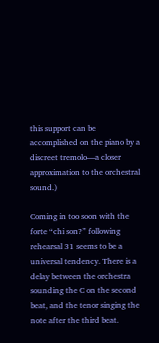this support can be accomplished on the piano by a discreet tremolo—a closer approximation to the orchestral sound.)

Coming in too soon with the forte “chi son?” following rehearsal 31 seems to be a universal tendency. There is a delay between the orchestra sounding the C on the second beat, and the tenor singing the note after the third beat.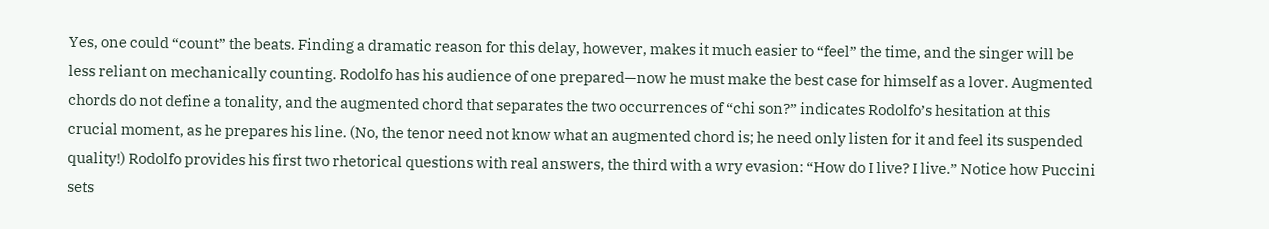Yes, one could “count” the beats. Finding a dramatic reason for this delay, however, makes it much easier to “feel” the time, and the singer will be less reliant on mechanically counting. Rodolfo has his audience of one prepared—now he must make the best case for himself as a lover. Augmented chords do not define a tonality, and the augmented chord that separates the two occurrences of “chi son?” indicates Rodolfo’s hesitation at this crucial moment, as he prepares his line. (No, the tenor need not know what an augmented chord is; he need only listen for it and feel its suspended quality!) Rodolfo provides his first two rhetorical questions with real answers, the third with a wry evasion: “How do I live? I live.” Notice how Puccini sets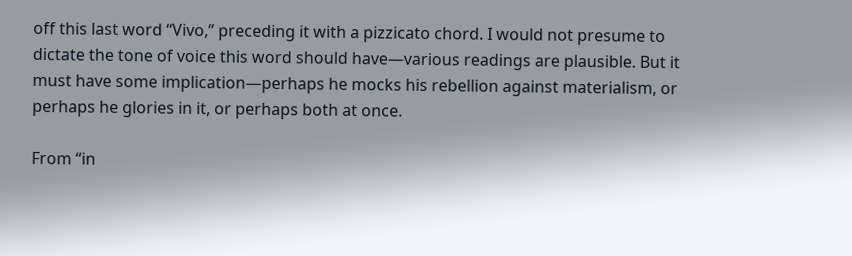off this last word “Vivo,” preceding it with a pizzicato chord. I would not presume to dictate the tone of voice this word should have—various readings are plausible. But it must have some implication—perhaps he mocks his rebellion against materialism, or perhaps he glories in it, or perhaps both at once.

From “in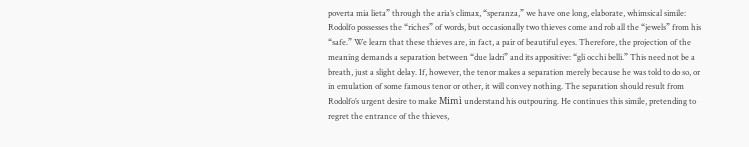poverta mia lieta” through the aria’s climax, “speranza,” we have one long, elaborate, whimsical simile: Rodolfo possesses the “riches” of words, but occasionally two thieves come and rob all the “jewels” from his “safe.” We learn that these thieves are, in fact, a pair of beautiful eyes. Therefore, the projection of the meaning demands a separation between “due ladri” and its appositive: “gli occhi belli.” This need not be a breath, just a slight delay. If, however, the tenor makes a separation merely because he was told to do so, or in emulation of some famous tenor or other, it will convey nothing. The separation should result from Rodolfo’s urgent desire to make Mimì understand his outpouring. He continues this simile, pretending to regret the entrance of the thieves,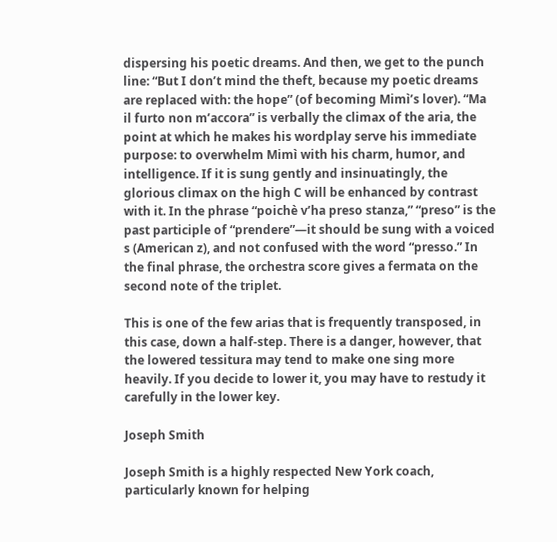dispersing his poetic dreams. And then, we get to the punch line: “But I don’t mind the theft, because my poetic dreams are replaced with: the hope” (of becoming Mimì’s lover). “Ma il furto non m’accora” is verbally the climax of the aria, the point at which he makes his wordplay serve his immediate purpose: to overwhelm Mimì with his charm, humor, and intelligence. If it is sung gently and insinuatingly, the glorious climax on the high C will be enhanced by contrast with it. In the phrase “poichè v’ha preso stanza,” “preso” is the past participle of “prendere”—it should be sung with a voiced s (American z), and not confused with the word “presso.” In the final phrase, the orchestra score gives a fermata on the second note of the triplet.

This is one of the few arias that is frequently transposed, in this case, down a half-step. There is a danger, however, that the lowered tessitura may tend to make one sing more heavily. If you decide to lower it, you may have to restudy it carefully in the lower key.

Joseph Smith

Joseph Smith is a highly respected New York coach, particularly known for helping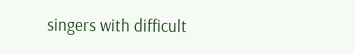singers with difficult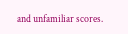and unfamiliar scores.